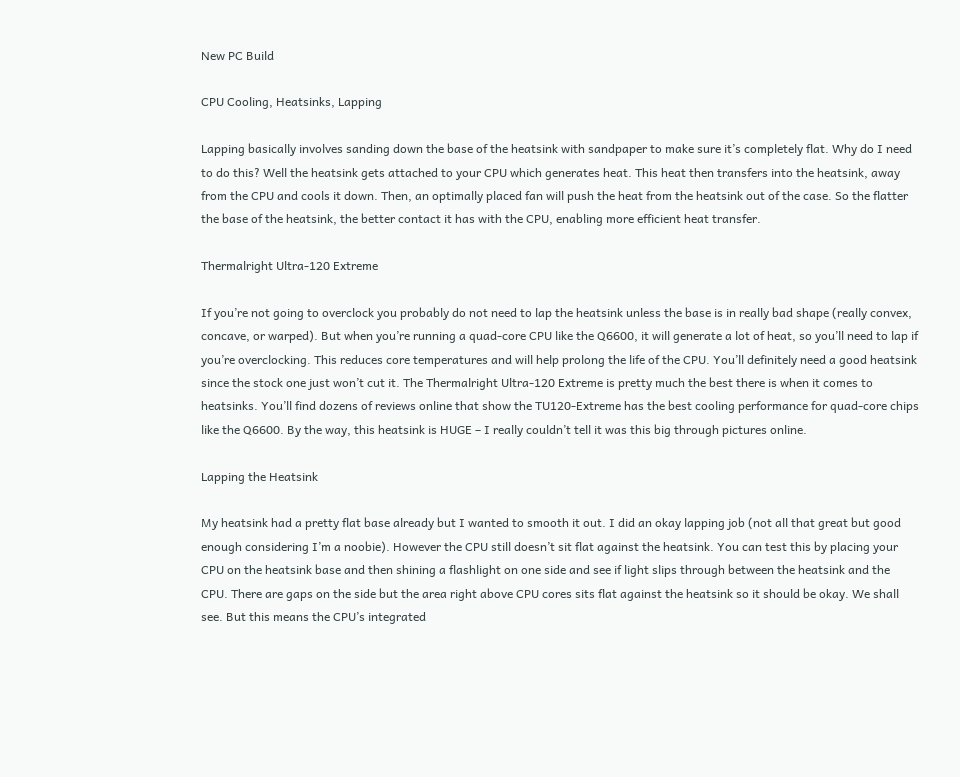New PC Build

CPU Cooling, Heatsinks, Lapping

Lapping basically involves sanding down the base of the heatsink with sandpaper to make sure it’s completely flat. Why do I need to do this? Well the heatsink gets attached to your CPU which generates heat. This heat then transfers into the heatsink, away from the CPU and cools it down. Then, an optimally placed fan will push the heat from the heatsink out of the case. So the flatter the base of the heatsink, the better contact it has with the CPU, enabling more efficient heat transfer.

Thermalright Ultra-120 Extreme

If you’re not going to overclock you probably do not need to lap the heatsink unless the base is in really bad shape (really convex, concave, or warped). But when you’re running a quad-core CPU like the Q6600, it will generate a lot of heat, so you’ll need to lap if you’re overclocking. This reduces core temperatures and will help prolong the life of the CPU. You’ll definitely need a good heatsink since the stock one just won’t cut it. The Thermalright Ultra-120 Extreme is pretty much the best there is when it comes to heatsinks. You’ll find dozens of reviews online that show the TU120-Extreme has the best cooling performance for quad-core chips like the Q6600. By the way, this heatsink is HUGE – I really couldn’t tell it was this big through pictures online.

Lapping the Heatsink

My heatsink had a pretty flat base already but I wanted to smooth it out. I did an okay lapping job (not all that great but good enough considering I’m a noobie). However the CPU still doesn’t sit flat against the heatsink. You can test this by placing your CPU on the heatsink base and then shining a flashlight on one side and see if light slips through between the heatsink and the CPU. There are gaps on the side but the area right above CPU cores sits flat against the heatsink so it should be okay. We shall see. But this means the CPU’s integrated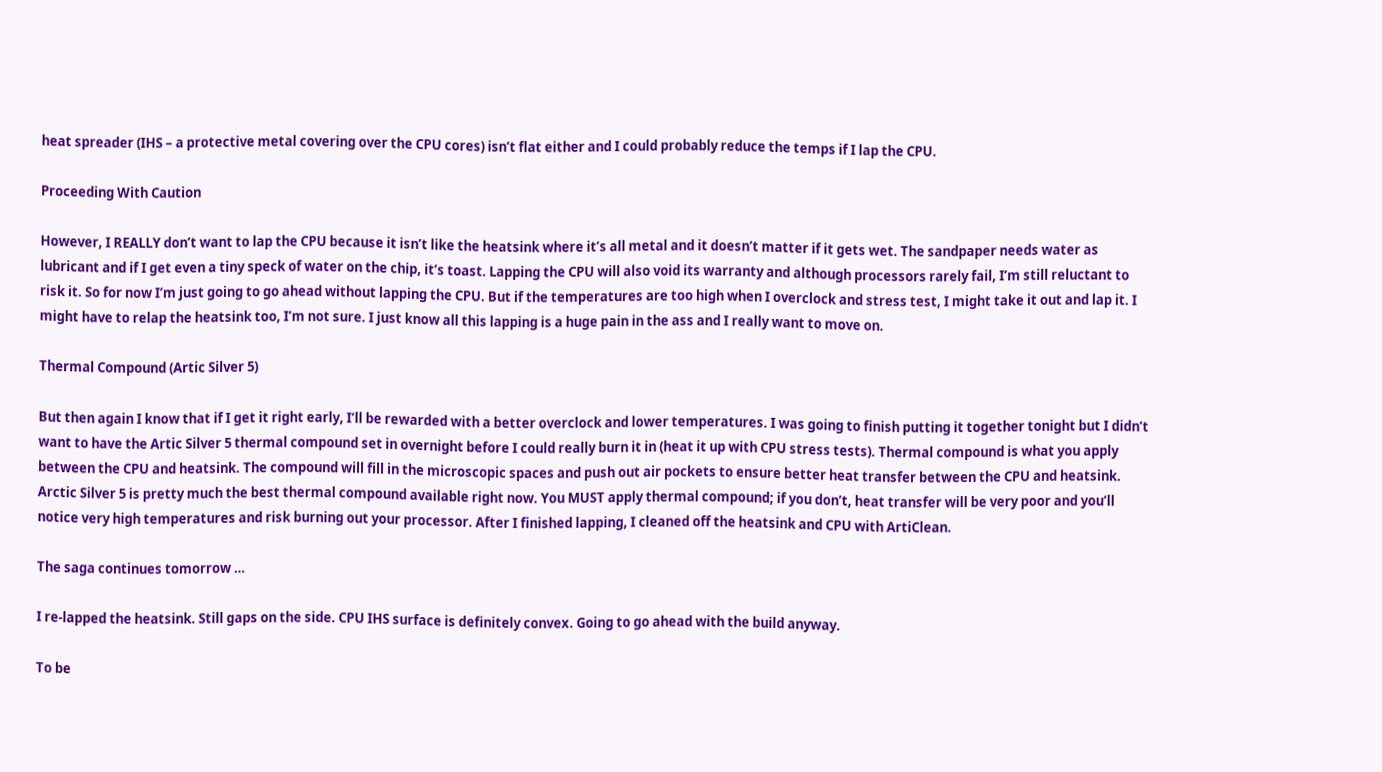heat spreader (IHS – a protective metal covering over the CPU cores) isn’t flat either and I could probably reduce the temps if I lap the CPU.

Proceeding With Caution

However, I REALLY don’t want to lap the CPU because it isn’t like the heatsink where it’s all metal and it doesn’t matter if it gets wet. The sandpaper needs water as lubricant and if I get even a tiny speck of water on the chip, it’s toast. Lapping the CPU will also void its warranty and although processors rarely fail, I’m still reluctant to risk it. So for now I’m just going to go ahead without lapping the CPU. But if the temperatures are too high when I overclock and stress test, I might take it out and lap it. I might have to relap the heatsink too, I’m not sure. I just know all this lapping is a huge pain in the ass and I really want to move on.

Thermal Compound (Artic Silver 5)

But then again I know that if I get it right early, I’ll be rewarded with a better overclock and lower temperatures. I was going to finish putting it together tonight but I didn’t want to have the Artic Silver 5 thermal compound set in overnight before I could really burn it in (heat it up with CPU stress tests). Thermal compound is what you apply between the CPU and heatsink. The compound will fill in the microscopic spaces and push out air pockets to ensure better heat transfer between the CPU and heatsink. Arctic Silver 5 is pretty much the best thermal compound available right now. You MUST apply thermal compound; if you don’t, heat transfer will be very poor and you’ll notice very high temperatures and risk burning out your processor. After I finished lapping, I cleaned off the heatsink and CPU with ArtiClean.

The saga continues tomorrow …

I re-lapped the heatsink. Still gaps on the side. CPU IHS surface is definitely convex. Going to go ahead with the build anyway.

To be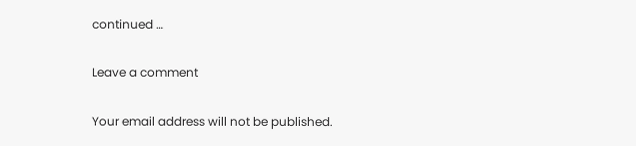continued …

Leave a comment

Your email address will not be published.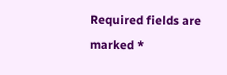Required fields are marked *